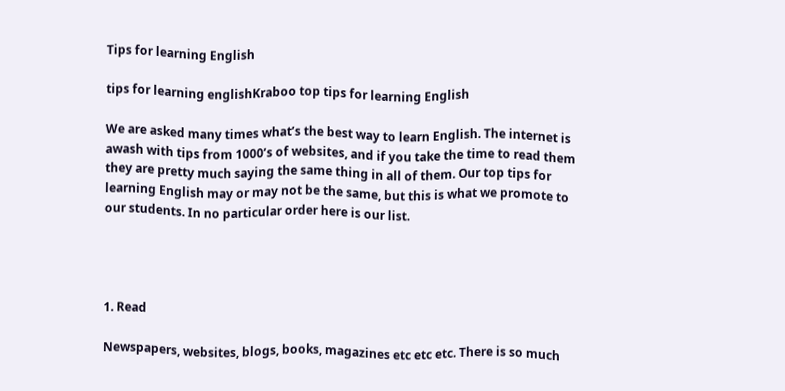Tips for learning English

tips for learning englishKraboo top tips for learning English

We are asked many times what’s the best way to learn English. The internet is awash with tips from 1000’s of websites, and if you take the time to read them they are pretty much saying the same thing in all of them. Our top tips for learning English may or may not be the same, but this is what we promote to our students. In no particular order here is our list.




1. Read

Newspapers, websites, blogs, books, magazines etc etc etc. There is so much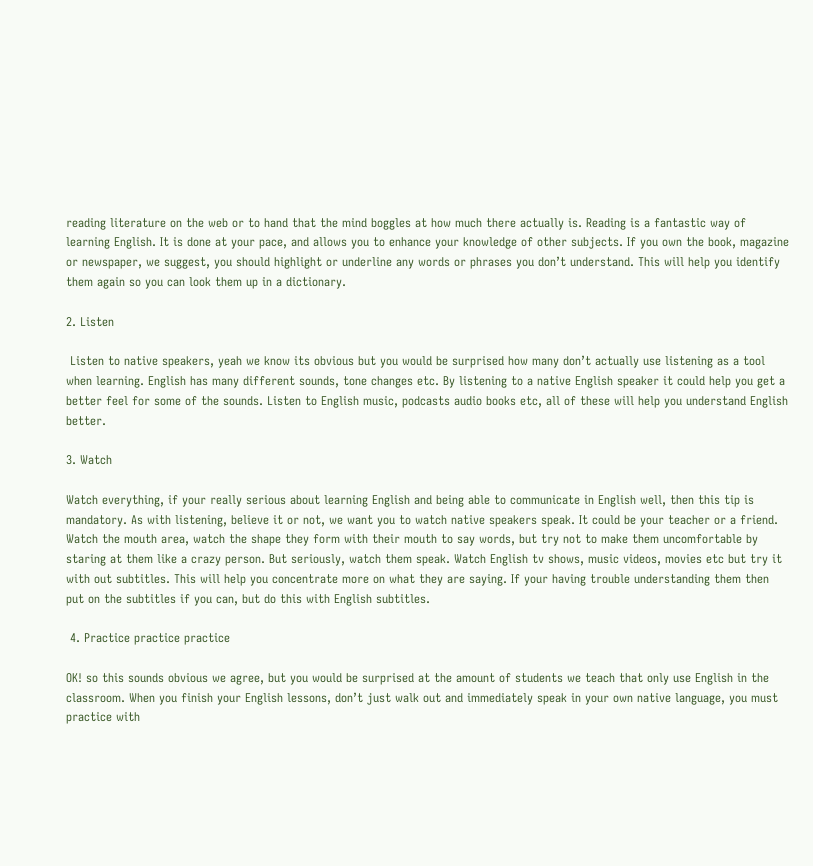reading literature on the web or to hand that the mind boggles at how much there actually is. Reading is a fantastic way of learning English. It is done at your pace, and allows you to enhance your knowledge of other subjects. If you own the book, magazine or newspaper, we suggest, you should highlight or underline any words or phrases you don’t understand. This will help you identify them again so you can look them up in a dictionary.

2. Listen

 Listen to native speakers, yeah we know its obvious but you would be surprised how many don’t actually use listening as a tool when learning. English has many different sounds, tone changes etc. By listening to a native English speaker it could help you get a better feel for some of the sounds. Listen to English music, podcasts audio books etc, all of these will help you understand English better.

3. Watch

Watch everything, if your really serious about learning English and being able to communicate in English well, then this tip is mandatory. As with listening, believe it or not, we want you to watch native speakers speak. It could be your teacher or a friend. Watch the mouth area, watch the shape they form with their mouth to say words, but try not to make them uncomfortable by staring at them like a crazy person. But seriously, watch them speak. Watch English tv shows, music videos, movies etc but try it with out subtitles. This will help you concentrate more on what they are saying. If your having trouble understanding them then put on the subtitles if you can, but do this with English subtitles.

 4. Practice practice practice

OK! so this sounds obvious we agree, but you would be surprised at the amount of students we teach that only use English in the classroom. When you finish your English lessons, don’t just walk out and immediately speak in your own native language, you must practice with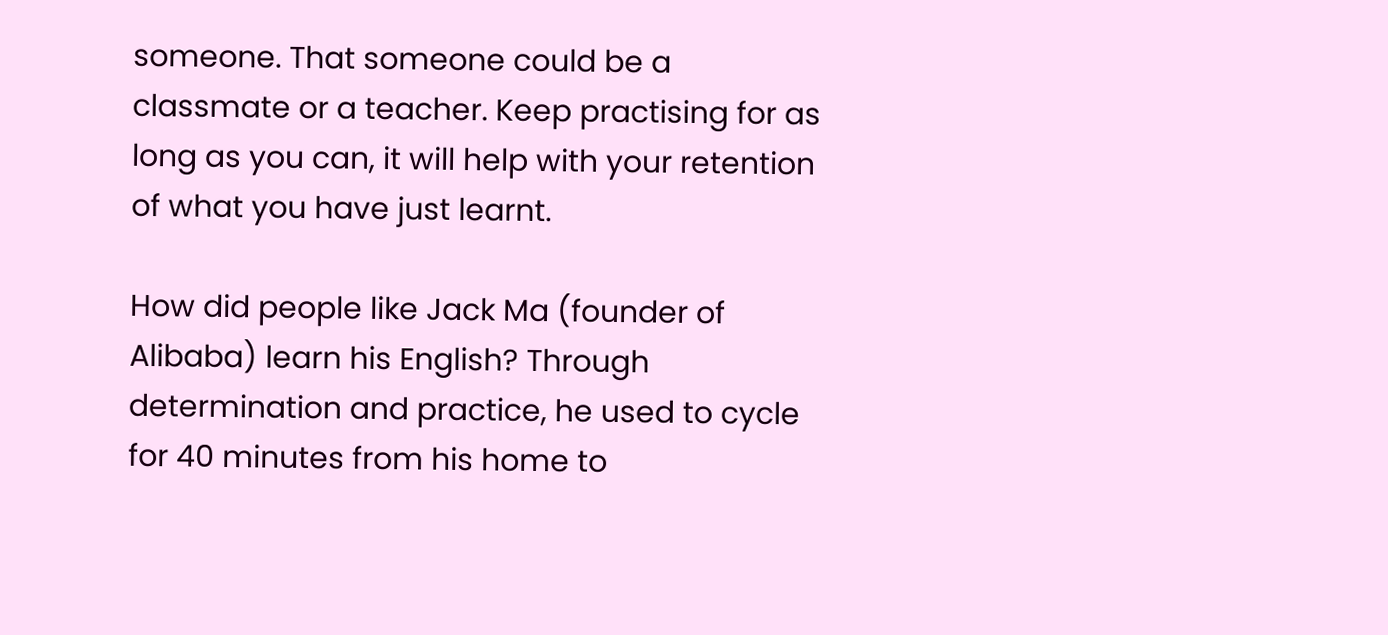someone. That someone could be a classmate or a teacher. Keep practising for as long as you can, it will help with your retention of what you have just learnt.

How did people like Jack Ma (founder of Alibaba) learn his English? Through determination and practice, he used to cycle for 40 minutes from his home to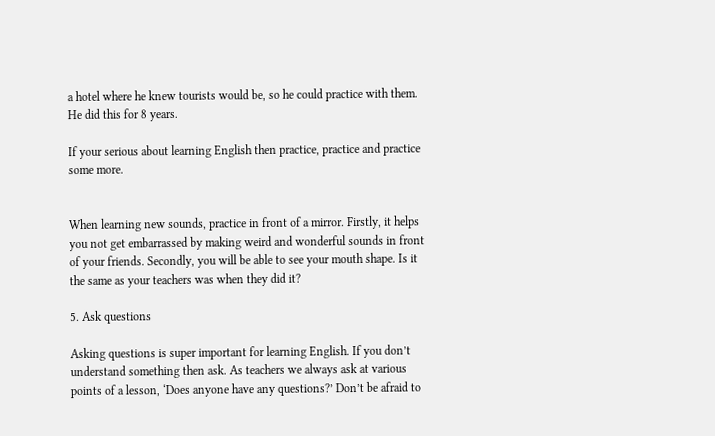a hotel where he knew tourists would be, so he could practice with them. He did this for 8 years.

If your serious about learning English then practice, practice and practice some more.


When learning new sounds, practice in front of a mirror. Firstly, it helps you not get embarrassed by making weird and wonderful sounds in front of your friends. Secondly, you will be able to see your mouth shape. Is it the same as your teachers was when they did it?

5. Ask questions

Asking questions is super important for learning English. If you don’t understand something then ask. As teachers we always ask at various points of a lesson, ‘Does anyone have any questions?’ Don’t be afraid to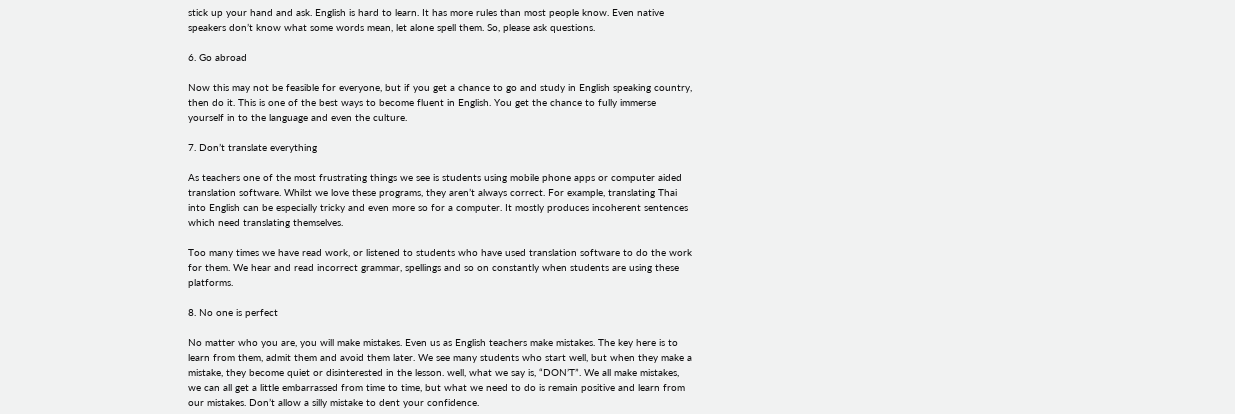stick up your hand and ask. English is hard to learn. It has more rules than most people know. Even native speakers don’t know what some words mean, let alone spell them. So, please ask questions.

6. Go abroad

Now this may not be feasible for everyone, but if you get a chance to go and study in English speaking country, then do it. This is one of the best ways to become fluent in English. You get the chance to fully immerse yourself in to the language and even the culture.

7. Don’t translate everything

As teachers one of the most frustrating things we see is students using mobile phone apps or computer aided translation software. Whilst we love these programs, they aren’t always correct. For example, translating Thai into English can be especially tricky and even more so for a computer. It mostly produces incoherent sentences which need translating themselves.

Too many times we have read work, or listened to students who have used translation software to do the work for them. We hear and read incorrect grammar, spellings and so on constantly when students are using these platforms.

8. No one is perfect

No matter who you are, you will make mistakes. Even us as English teachers make mistakes. The key here is to learn from them, admit them and avoid them later. We see many students who start well, but when they make a mistake, they become quiet or disinterested in the lesson. well, what we say is, “DON’T”. We all make mistakes, we can all get a little embarrassed from time to time, but what we need to do is remain positive and learn from our mistakes. Don’t allow a silly mistake to dent your confidence.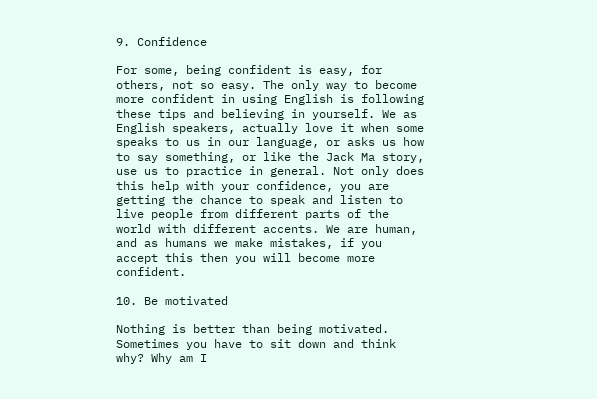9. Confidence

For some, being confident is easy, for others, not so easy. The only way to become more confident in using English is following these tips and believing in yourself. We as English speakers, actually love it when some speaks to us in our language, or asks us how to say something, or like the Jack Ma story, use us to practice in general. Not only does this help with your confidence, you are getting the chance to speak and listen to live people from different parts of the world with different accents. We are human, and as humans we make mistakes, if you accept this then you will become more confident.

10. Be motivated

Nothing is better than being motivated. Sometimes you have to sit down and think why? Why am I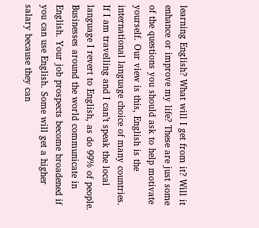learning English? What will I get from it? Will it enhance or improve my life? These are just some of the questions you should ask to help motivate yourself. Our view is this, English is the international language choice of many countries. If I am travelling and I can’t speak the local language I revert to English, as do 99% of people. Businesses around the world communicate in English. Your job prospects become broadened if you can use English. Some will get a higher salary because they can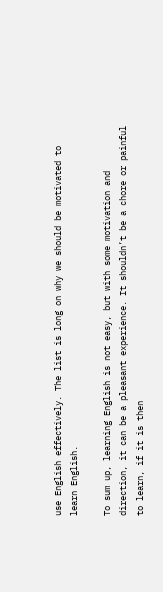use English effectively. The list is long on why we should be motivated to learn English.

To sum up, learning English is not easy, but with some motivation and direction, it can be a pleasant experience. It shouldn’t be a chore or painful to learn, if it is then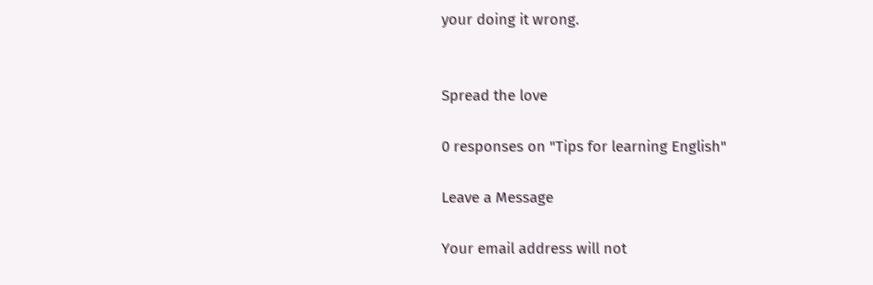your doing it wrong.


Spread the love

0 responses on "Tips for learning English"

Leave a Message

Your email address will not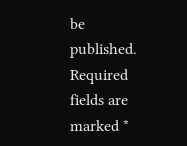be published. Required fields are marked *